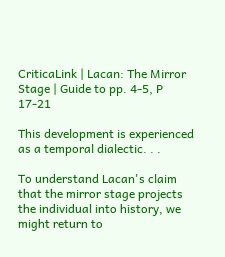CriticaLink | Lacan: The Mirror Stage | Guide to pp. 4-5, P 17-21

This development is experienced as a temporal dialectic. . .

To understand Lacan's claim that the mirror stage projects the individual into history, we might return to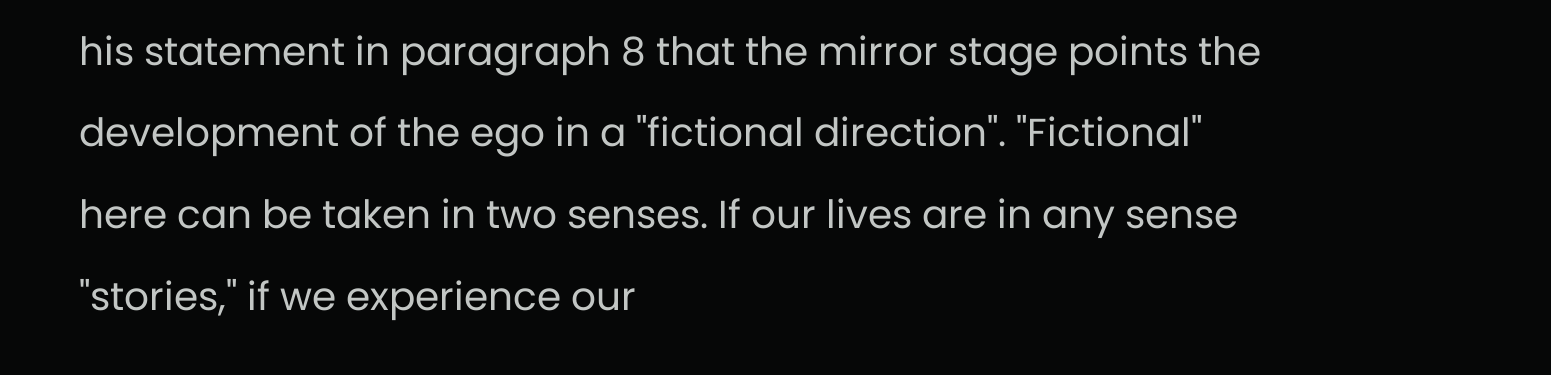his statement in paragraph 8 that the mirror stage points the development of the ego in a "fictional direction". "Fictional" here can be taken in two senses. If our lives are in any sense "stories," if we experience our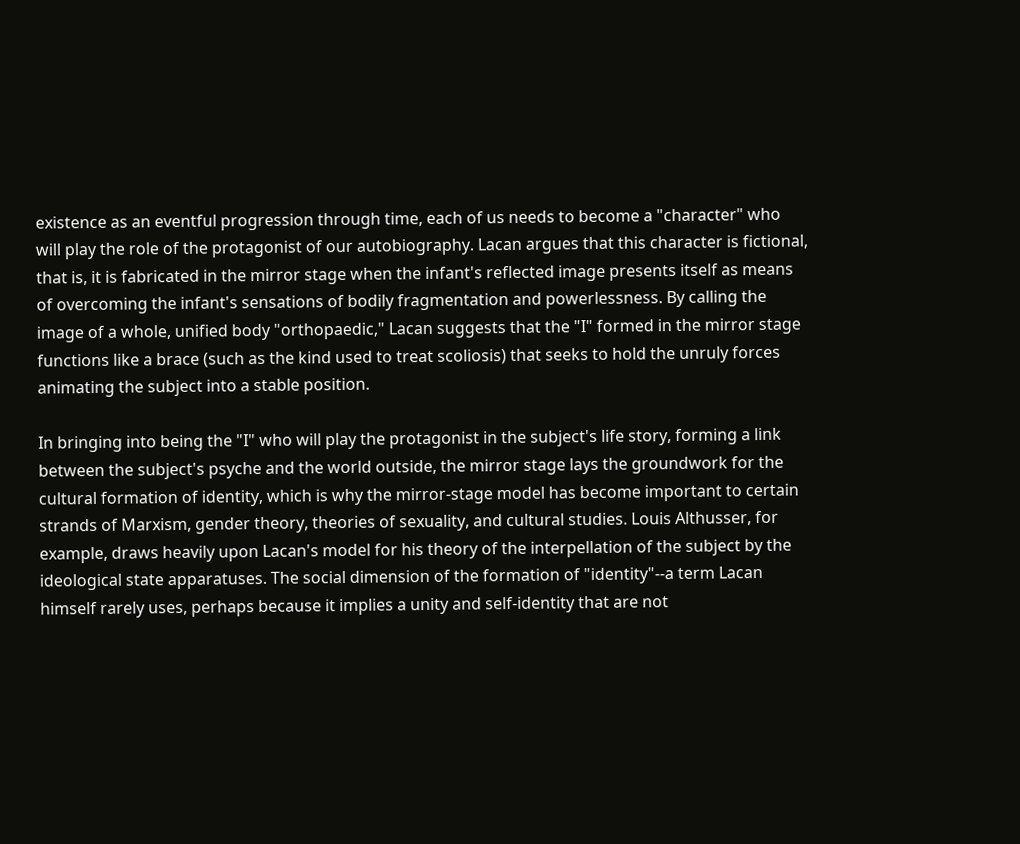existence as an eventful progression through time, each of us needs to become a "character" who will play the role of the protagonist of our autobiography. Lacan argues that this character is fictional, that is, it is fabricated in the mirror stage when the infant's reflected image presents itself as means of overcoming the infant's sensations of bodily fragmentation and powerlessness. By calling the image of a whole, unified body "orthopaedic," Lacan suggests that the "I" formed in the mirror stage functions like a brace (such as the kind used to treat scoliosis) that seeks to hold the unruly forces animating the subject into a stable position.

In bringing into being the "I" who will play the protagonist in the subject's life story, forming a link between the subject's psyche and the world outside, the mirror stage lays the groundwork for the cultural formation of identity, which is why the mirror-stage model has become important to certain strands of Marxism, gender theory, theories of sexuality, and cultural studies. Louis Althusser, for example, draws heavily upon Lacan's model for his theory of the interpellation of the subject by the ideological state apparatuses. The social dimension of the formation of "identity"--a term Lacan himself rarely uses, perhaps because it implies a unity and self-identity that are not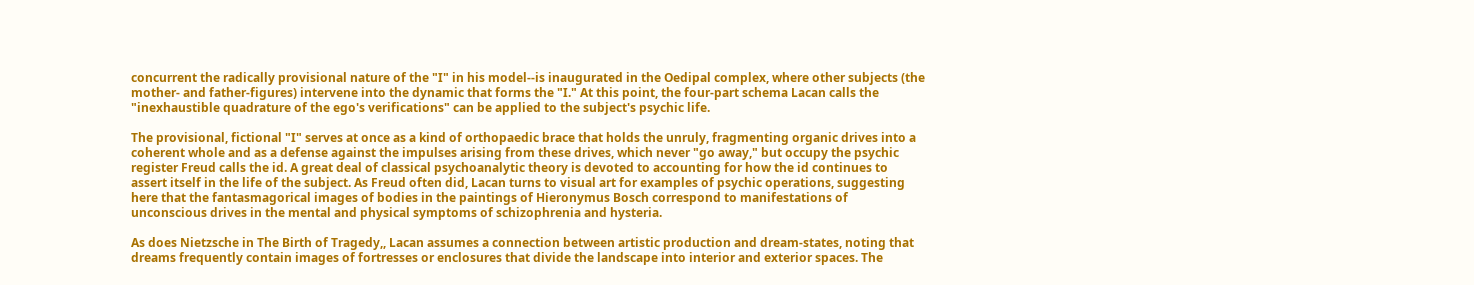concurrent the radically provisional nature of the "I" in his model--is inaugurated in the Oedipal complex, where other subjects (the mother- and father-figures) intervene into the dynamic that forms the "I." At this point, the four-part schema Lacan calls the "inexhaustible quadrature of the ego's verifications" can be applied to the subject's psychic life.

The provisional, fictional "I" serves at once as a kind of orthopaedic brace that holds the unruly, fragmenting organic drives into a coherent whole and as a defense against the impulses arising from these drives, which never "go away," but occupy the psychic register Freud calls the id. A great deal of classical psychoanalytic theory is devoted to accounting for how the id continues to assert itself in the life of the subject. As Freud often did, Lacan turns to visual art for examples of psychic operations, suggesting here that the fantasmagorical images of bodies in the paintings of Hieronymus Bosch correspond to manifestations of unconscious drives in the mental and physical symptoms of schizophrenia and hysteria.

As does Nietzsche in The Birth of Tragedy,, Lacan assumes a connection between artistic production and dream-states, noting that dreams frequently contain images of fortresses or enclosures that divide the landscape into interior and exterior spaces. The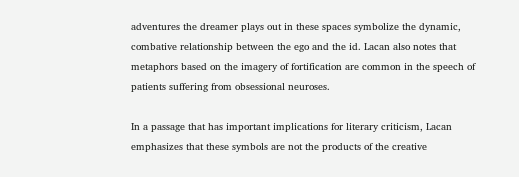adventures the dreamer plays out in these spaces symbolize the dynamic, combative relationship between the ego and the id. Lacan also notes that metaphors based on the imagery of fortification are common in the speech of patients suffering from obsessional neuroses.

In a passage that has important implications for literary criticism, Lacan emphasizes that these symbols are not the products of the creative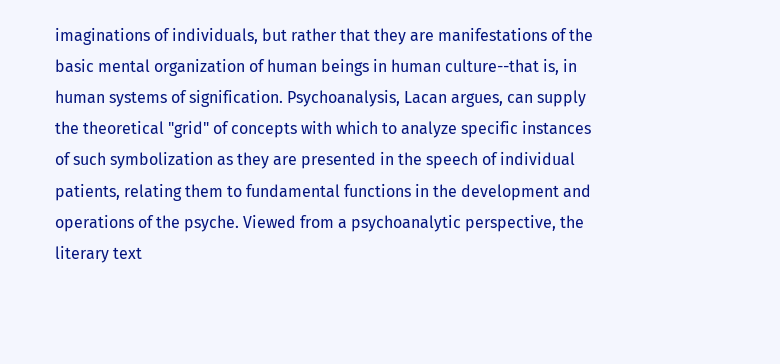imaginations of individuals, but rather that they are manifestations of the basic mental organization of human beings in human culture--that is, in human systems of signification. Psychoanalysis, Lacan argues, can supply the theoretical "grid" of concepts with which to analyze specific instances of such symbolization as they are presented in the speech of individual patients, relating them to fundamental functions in the development and operations of the psyche. Viewed from a psychoanalytic perspective, the literary text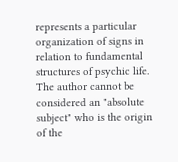represents a particular organization of signs in relation to fundamental structures of psychic life. The author cannot be considered an "absolute subject" who is the origin of the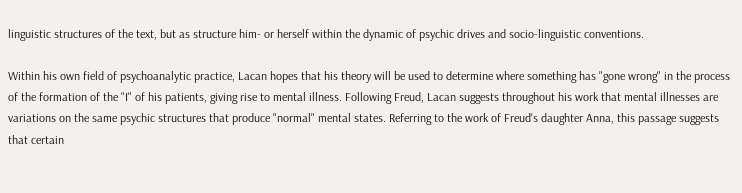linguistic structures of the text, but as structure him- or herself within the dynamic of psychic drives and socio-linguistic conventions.

Within his own field of psychoanalytic practice, Lacan hopes that his theory will be used to determine where something has "gone wrong" in the process of the formation of the "I" of his patients, giving rise to mental illness. Following Freud, Lacan suggests throughout his work that mental illnesses are variations on the same psychic structures that produce "normal" mental states. Referring to the work of Freud's daughter Anna, this passage suggests that certain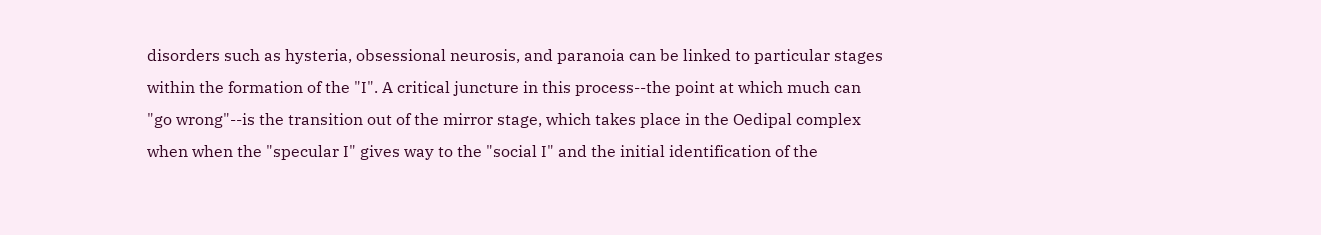disorders such as hysteria, obsessional neurosis, and paranoia can be linked to particular stages within the formation of the "I". A critical juncture in this process--the point at which much can "go wrong"--is the transition out of the mirror stage, which takes place in the Oedipal complex when when the "specular I" gives way to the "social I" and the initial identification of the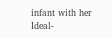infant with her Ideal-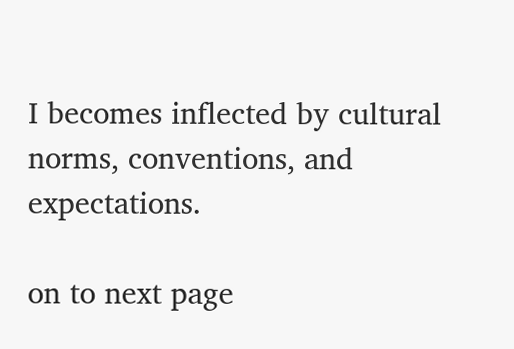I becomes inflected by cultural norms, conventions, and expectations.

on to next page